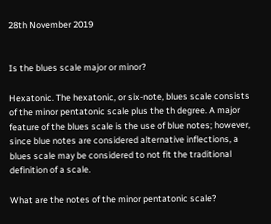28th November 2019


Is the blues scale major or minor?

Hexatonic. The hexatonic, or six-note, blues scale consists of the minor pentatonic scale plus the th degree. A major feature of the blues scale is the use of blue notes; however, since blue notes are considered alternative inflections, a blues scale may be considered to not fit the traditional definition of a scale.

What are the notes of the minor pentatonic scale?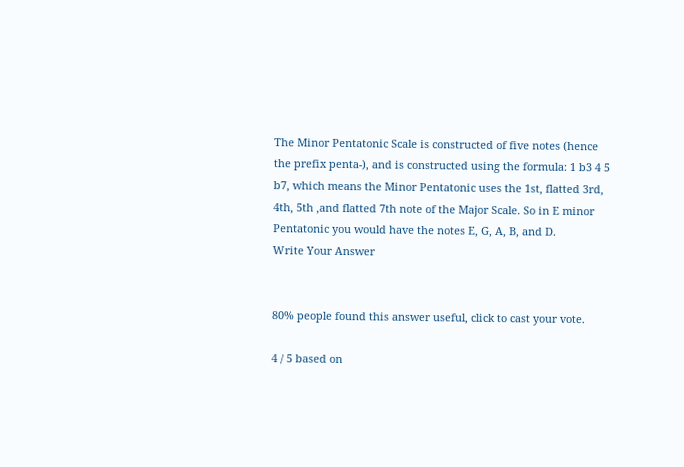The Minor Pentatonic Scale is constructed of five notes (hence the prefix penta-), and is constructed using the formula: 1 b3 4 5 b7, which means the Minor Pentatonic uses the 1st, flatted 3rd, 4th, 5th ,and flatted 7th note of the Major Scale. So in E minor Pentatonic you would have the notes E, G, A, B, and D.
Write Your Answer


80% people found this answer useful, click to cast your vote.

4 / 5 based on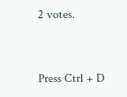2 votes.


Press Ctrl + D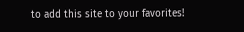to add this site to your favorites!